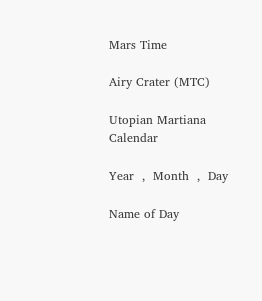Mars Time

Airy Crater (MTC)

Utopian Martiana Calendar

Year  ,  Month  ,  Day

Name of Day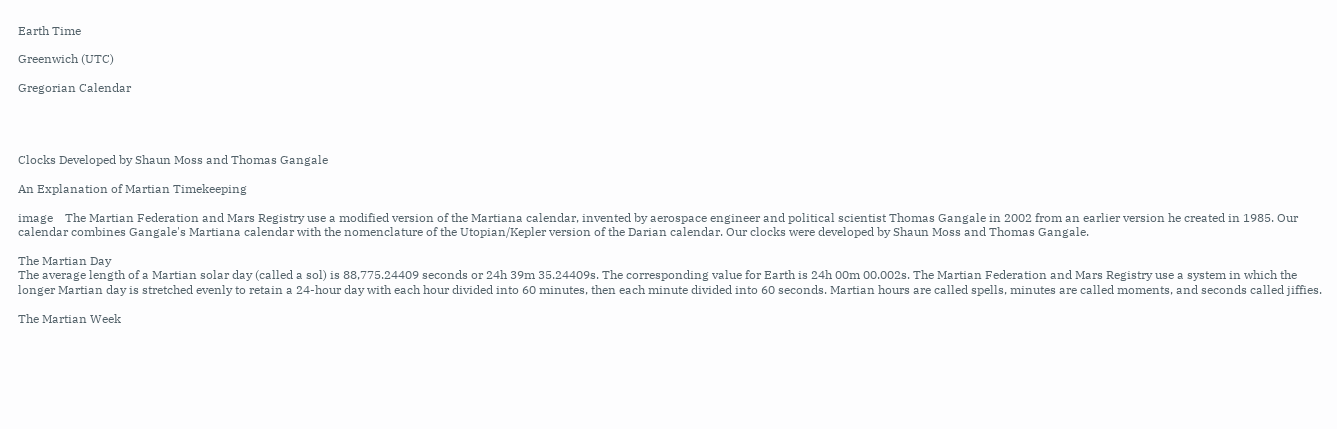Earth Time

Greenwich (UTC)

Gregorian Calendar




Clocks Developed by Shaun Moss and Thomas Gangale

An Explanation of Martian Timekeeping

image    The Martian Federation and Mars Registry use a modified version of the Martiana calendar, invented by aerospace engineer and political scientist Thomas Gangale in 2002 from an earlier version he created in 1985. Our calendar combines Gangale's Martiana calendar with the nomenclature of the Utopian/Kepler version of the Darian calendar. Our clocks were developed by Shaun Moss and Thomas Gangale.

The Martian Day
The average length of a Martian solar day (called a sol) is 88,775.24409 seconds or 24h 39m 35.24409s. The corresponding value for Earth is 24h 00m 00.002s. The Martian Federation and Mars Registry use a system in which the longer Martian day is stretched evenly to retain a 24-hour day with each hour divided into 60 minutes, then each minute divided into 60 seconds. Martian hours are called spells, minutes are called moments, and seconds called jiffies.

The Martian Week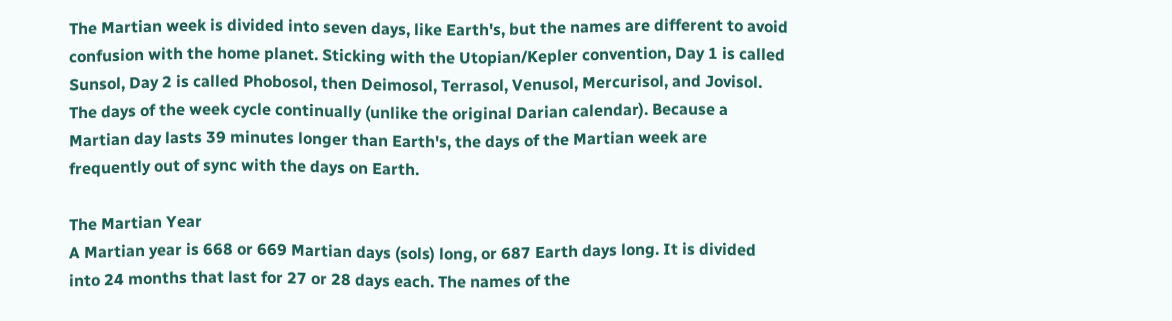The Martian week is divided into seven days, like Earth's, but the names are different to avoid confusion with the home planet. Sticking with the Utopian/Kepler convention, Day 1 is called Sunsol, Day 2 is called Phobosol, then Deimosol, Terrasol, Venusol, Mercurisol, and Jovisol. The days of the week cycle continually (unlike the original Darian calendar). Because a Martian day lasts 39 minutes longer than Earth's, the days of the Martian week are frequently out of sync with the days on Earth.

The Martian Year
A Martian year is 668 or 669 Martian days (sols) long, or 687 Earth days long. It is divided into 24 months that last for 27 or 28 days each. The names of the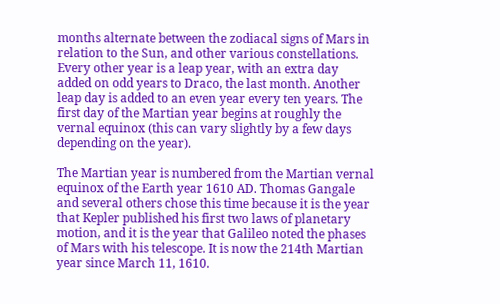months alternate between the zodiacal signs of Mars in relation to the Sun, and other various constellations. Every other year is a leap year, with an extra day added on odd years to Draco, the last month. Another leap day is added to an even year every ten years. The first day of the Martian year begins at roughly the vernal equinox (this can vary slightly by a few days depending on the year).

The Martian year is numbered from the Martian vernal equinox of the Earth year 1610 AD. Thomas Gangale and several others chose this time because it is the year that Kepler published his first two laws of planetary motion, and it is the year that Galileo noted the phases of Mars with his telescope. It is now the 214th Martian year since March 11, 1610.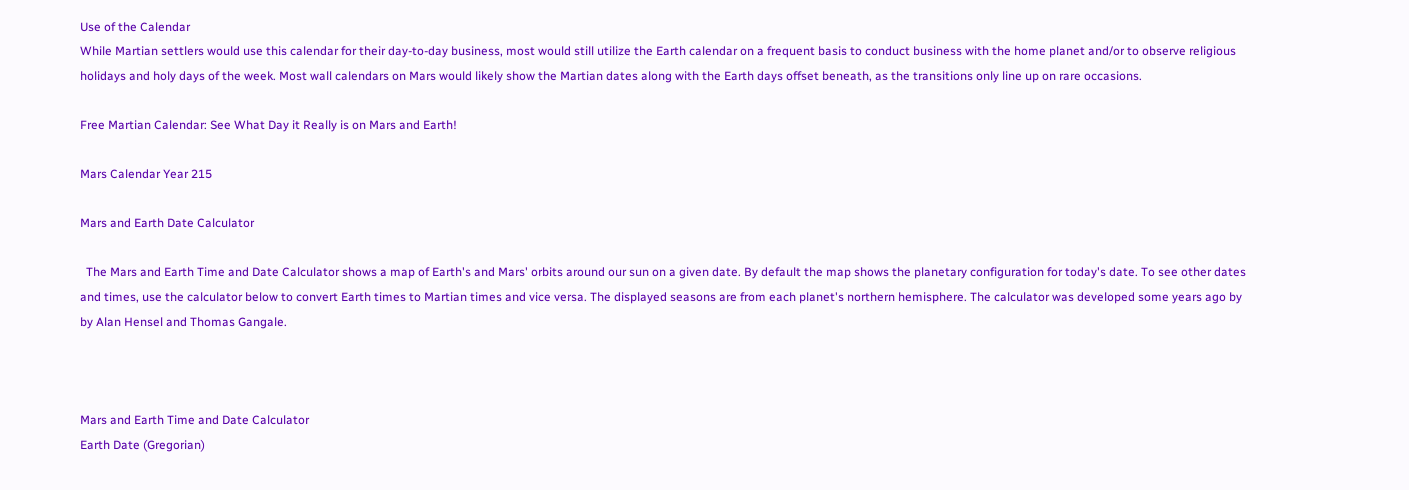Use of the Calendar
While Martian settlers would use this calendar for their day-to-day business, most would still utilize the Earth calendar on a frequent basis to conduct business with the home planet and/or to observe religious holidays and holy days of the week. Most wall calendars on Mars would likely show the Martian dates along with the Earth days offset beneath, as the transitions only line up on rare occasions.

Free Martian Calendar: See What Day it Really is on Mars and Earth!

Mars Calendar Year 215

Mars and Earth Date Calculator

  The Mars and Earth Time and Date Calculator shows a map of Earth's and Mars' orbits around our sun on a given date. By default the map shows the planetary configuration for today's date. To see other dates and times, use the calculator below to convert Earth times to Martian times and vice versa. The displayed seasons are from each planet's northern hemisphere. The calculator was developed some years ago by by Alan Hensel and Thomas Gangale.



Mars and Earth Time and Date Calculator
Earth Date (Gregorian)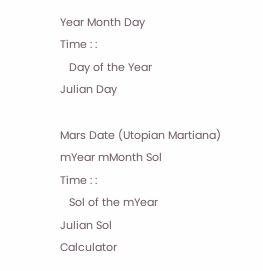Year Month Day
Time : :
   Day of the Year
Julian Day

Mars Date (Utopian Martiana)
mYear mMonth Sol
Time : :
   Sol of the mYear
Julian Sol
Calculator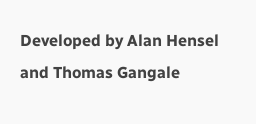Developed by Alan Hensel and Thomas Gangale